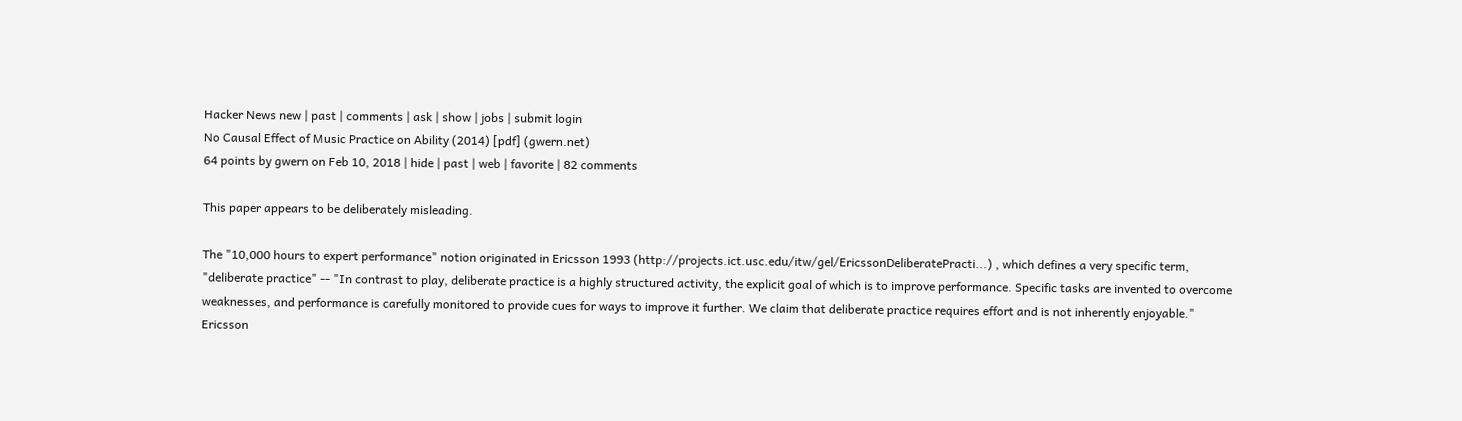Hacker News new | past | comments | ask | show | jobs | submit login
No Causal Effect of Music Practice on Ability (2014) [pdf] (gwern.net)
64 points by gwern on Feb 10, 2018 | hide | past | web | favorite | 82 comments

This paper appears to be deliberately misleading.

The "10,000 hours to expert performance" notion originated in Ericsson 1993 (http://projects.ict.usc.edu/itw/gel/EricssonDeliberatePracti...) , which defines a very specific term, "deliberate practice" -- "In contrast to play, deliberate practice is a highly structured activity, the explicit goal of which is to improve performance. Specific tasks are invented to overcome weaknesses, and performance is carefully monitored to provide cues for ways to improve it further. We claim that deliberate practice requires effort and is not inherently enjoyable." Ericsson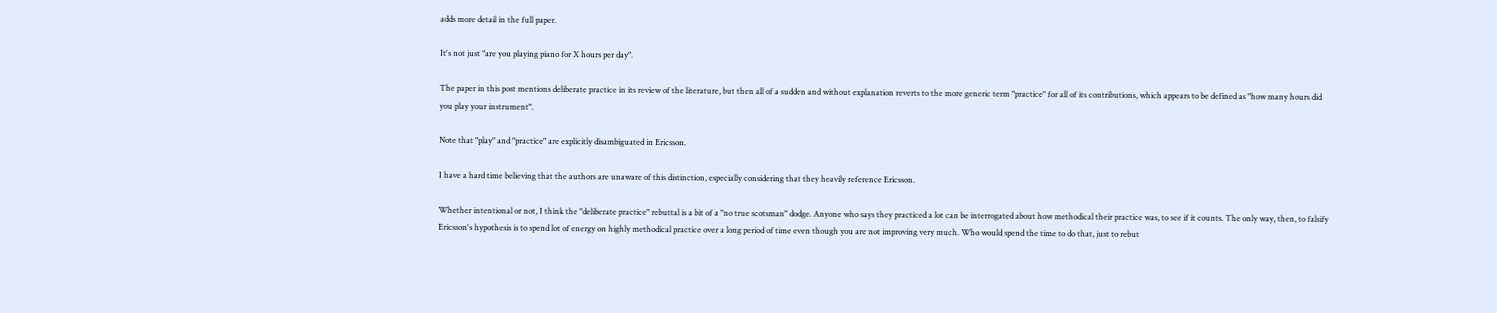adds more detail in the full paper.

It's not just "are you playing piano for X hours per day".

The paper in this post mentions deliberate practice in its review of the literature, but then all of a sudden and without explanation reverts to the more generic term "practice" for all of its contributions, which appears to be defined as "how many hours did you play your instrument".

Note that "play" and "practice" are explicitly disambiguated in Ericsson.

I have a hard time believing that the authors are unaware of this distinction, especially considering that they heavily reference Ericsson.

Whether intentional or not, I think the "deliberate practice" rebuttal is a bit of a "no true scotsman" dodge. Anyone who says they practiced a lot can be interrogated about how methodical their practice was, to see if it counts. The only way, then, to falsify Ericsson's hypothesis is to spend lot of energy on highly methodical practice over a long period of time even though you are not improving very much. Who would spend the time to do that, just to rebut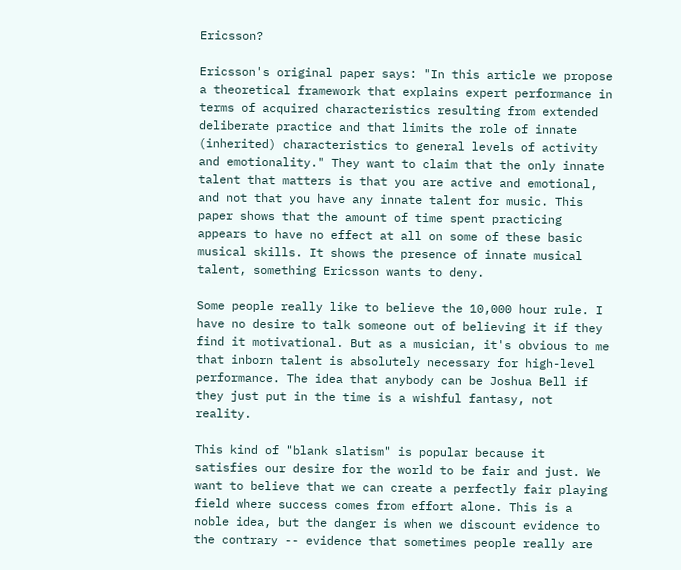Ericsson?

Ericsson's original paper says: "In this article we propose a theoretical framework that explains expert performance in terms of acquired characteristics resulting from extended deliberate practice and that limits the role of innate (inherited) characteristics to general levels of activity and emotionality." They want to claim that the only innate talent that matters is that you are active and emotional, and not that you have any innate talent for music. This paper shows that the amount of time spent practicing appears to have no effect at all on some of these basic musical skills. It shows the presence of innate musical talent, something Ericsson wants to deny.

Some people really like to believe the 10,000 hour rule. I have no desire to talk someone out of believing it if they find it motivational. But as a musician, it's obvious to me that inborn talent is absolutely necessary for high-level performance. The idea that anybody can be Joshua Bell if they just put in the time is a wishful fantasy, not reality.

This kind of "blank slatism" is popular because it satisfies our desire for the world to be fair and just. We want to believe that we can create a perfectly fair playing field where success comes from effort alone. This is a noble idea, but the danger is when we discount evidence to the contrary -- evidence that sometimes people really are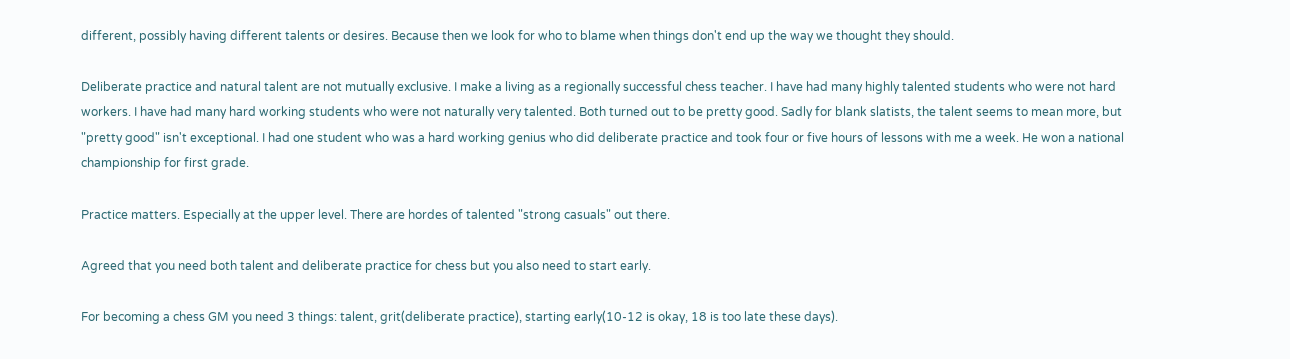different, possibly having different talents or desires. Because then we look for who to blame when things don't end up the way we thought they should.

Deliberate practice and natural talent are not mutually exclusive. I make a living as a regionally successful chess teacher. I have had many highly talented students who were not hard workers. I have had many hard working students who were not naturally very talented. Both turned out to be pretty good. Sadly for blank slatists, the talent seems to mean more, but "pretty good" isn't exceptional. I had one student who was a hard working genius who did deliberate practice and took four or five hours of lessons with me a week. He won a national championship for first grade.

Practice matters. Especially at the upper level. There are hordes of talented "strong casuals" out there.

Agreed that you need both talent and deliberate practice for chess but you also need to start early.

For becoming a chess GM you need 3 things: talent, grit(deliberate practice), starting early(10-12 is okay, 18 is too late these days).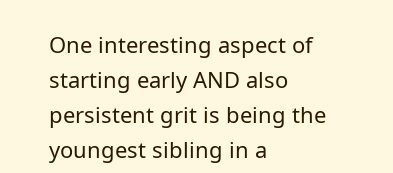One interesting aspect of starting early AND also persistent grit is being the youngest sibling in a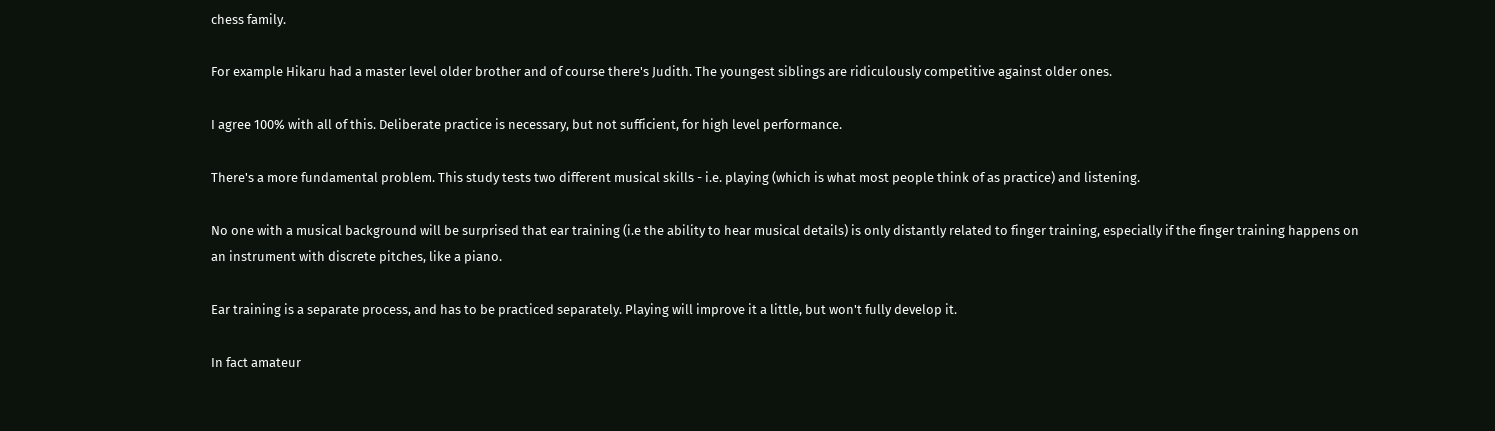chess family.

For example Hikaru had a master level older brother and of course there's Judith. The youngest siblings are ridiculously competitive against older ones.

I agree 100% with all of this. Deliberate practice is necessary, but not sufficient, for high level performance.

There's a more fundamental problem. This study tests two different musical skills - i.e. playing (which is what most people think of as practice) and listening.

No one with a musical background will be surprised that ear training (i.e the ability to hear musical details) is only distantly related to finger training, especially if the finger training happens on an instrument with discrete pitches, like a piano.

Ear training is a separate process, and has to be practiced separately. Playing will improve it a little, but won't fully develop it.

In fact amateur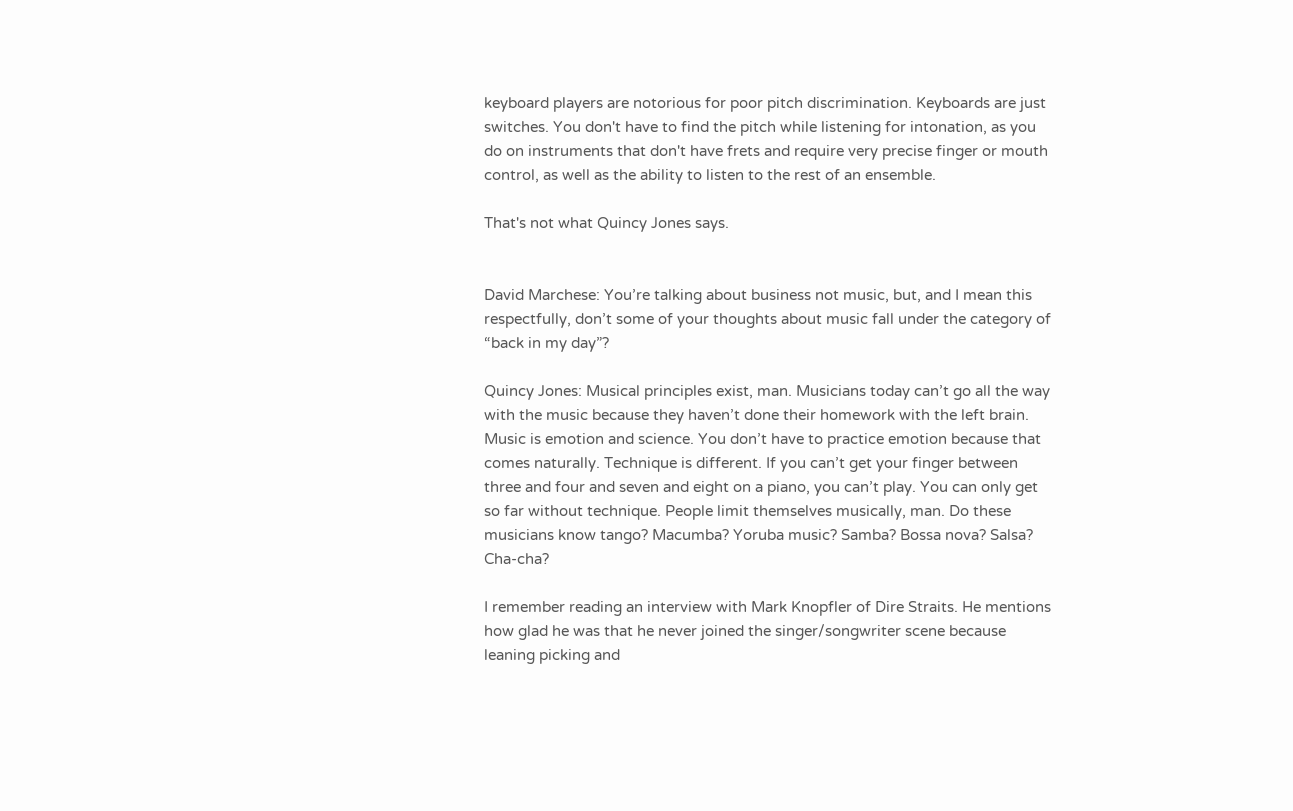keyboard players are notorious for poor pitch discrimination. Keyboards are just switches. You don't have to find the pitch while listening for intonation, as you do on instruments that don't have frets and require very precise finger or mouth control, as well as the ability to listen to the rest of an ensemble.

That's not what Quincy Jones says.


David Marchese: You’re talking about business not music, but, and I mean this respectfully, don’t some of your thoughts about music fall under the category of “back in my day”?

Quincy Jones: Musical principles exist, man. Musicians today can’t go all the way with the music because they haven’t done their homework with the left brain. Music is emotion and science. You don’t have to practice emotion because that comes naturally. Technique is different. If you can’t get your finger between three and four and seven and eight on a piano, you can’t play. You can only get so far without technique. People limit themselves musically, man. Do these musicians know tango? Macumba? Yoruba music? Samba? Bossa nova? Salsa? Cha-cha?

I remember reading an interview with Mark Knopfler of Dire Straits. He mentions how glad he was that he never joined the singer/songwriter scene because leaning picking and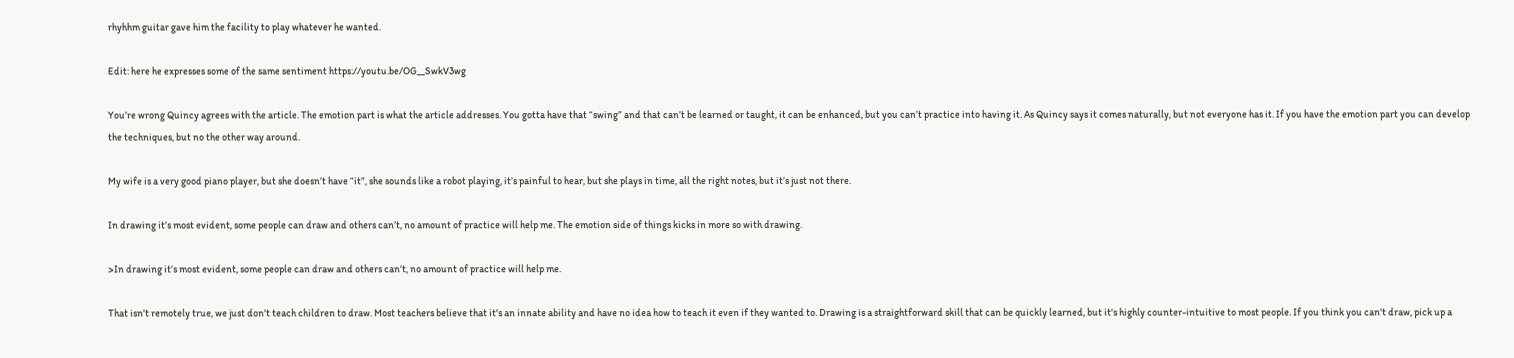rhyhhm guitar gave him the facility to play whatever he wanted.

Edit: here he expresses some of the same sentiment https://youtu.be/OG__SwkV3wg

You’re wrong Quincy agrees with the article. The emotion part is what the article addresses. You gotta have that “swing” and that can’t be learned or taught, it can be enhanced, but you can’t practice into having it. As Quincy says it comes naturally, but not everyone has it. If you have the emotion part you can develop the techniques, but no the other way around.

My wife is a very good piano player, but she doesn’t have “it”, she sounds like a robot playing, it’s painful to hear, but she plays in time, all the right notes, but it’s just not there.

In drawing it’s most evident, some people can draw and others can’t, no amount of practice will help me. The emotion side of things kicks in more so with drawing.

>In drawing it’s most evident, some people can draw and others can’t, no amount of practice will help me.

That isn't remotely true, we just don't teach children to draw. Most teachers believe that it's an innate ability and have no idea how to teach it even if they wanted to. Drawing is a straightforward skill that can be quickly learned, but it's highly counter-intuitive to most people. If you think you can't draw, pick up a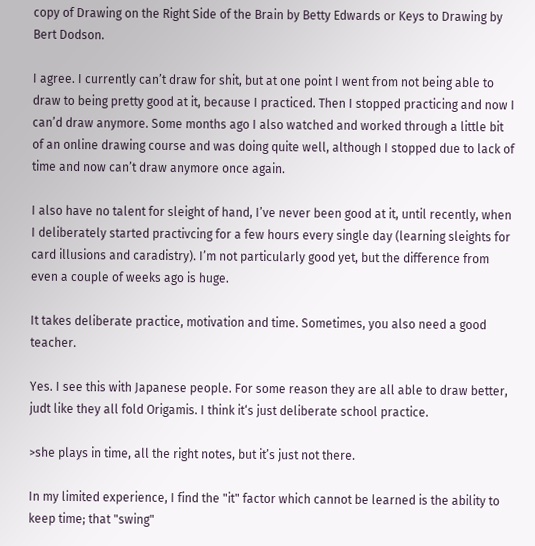copy of Drawing on the Right Side of the Brain by Betty Edwards or Keys to Drawing by Bert Dodson.

I agree. I currently can’t draw for shit, but at one point I went from not being able to draw to being pretty good at it, because I practiced. Then I stopped practicing and now I can’d draw anymore. Some months ago I also watched and worked through a little bit of an online drawing course and was doing quite well, although I stopped due to lack of time and now can’t draw anymore once again.

I also have no talent for sleight of hand, I’ve never been good at it, until recently, when I deliberately started practivcing for a few hours every single day (learning sleights for card illusions and caradistry). I’m not particularly good yet, but the difference from even a couple of weeks ago is huge.

It takes deliberate practice, motivation and time. Sometimes, you also need a good teacher.

Yes. I see this with Japanese people. For some reason they are all able to draw better, judt like they all fold Origamis. I think it‘s just deliberate school practice.

>she plays in time, all the right notes, but it’s just not there.

In my limited experience, I find the "it" factor which cannot be learned is the ability to keep time; that "swing"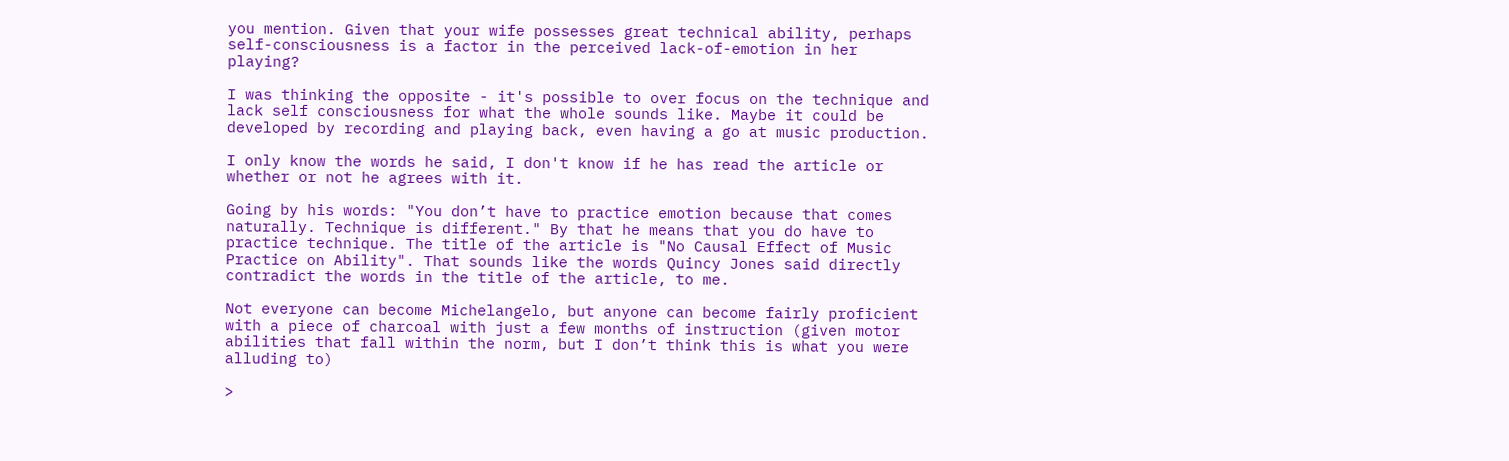you mention. Given that your wife possesses great technical ability, perhaps self-consciousness is a factor in the perceived lack-of-emotion in her playing?

I was thinking the opposite - it's possible to over focus on the technique and lack self consciousness for what the whole sounds like. Maybe it could be developed by recording and playing back, even having a go at music production.

I only know the words he said, I don't know if he has read the article or whether or not he agrees with it.

Going by his words: "You don’t have to practice emotion because that comes naturally. Technique is different." By that he means that you do have to practice technique. The title of the article is "No Causal Effect of Music Practice on Ability". That sounds like the words Quincy Jones said directly contradict the words in the title of the article, to me.

Not everyone can become Michelangelo, but anyone can become fairly proficient with a piece of charcoal with just a few months of instruction (given motor abilities that fall within the norm, but I don’t think this is what you were alluding to)

>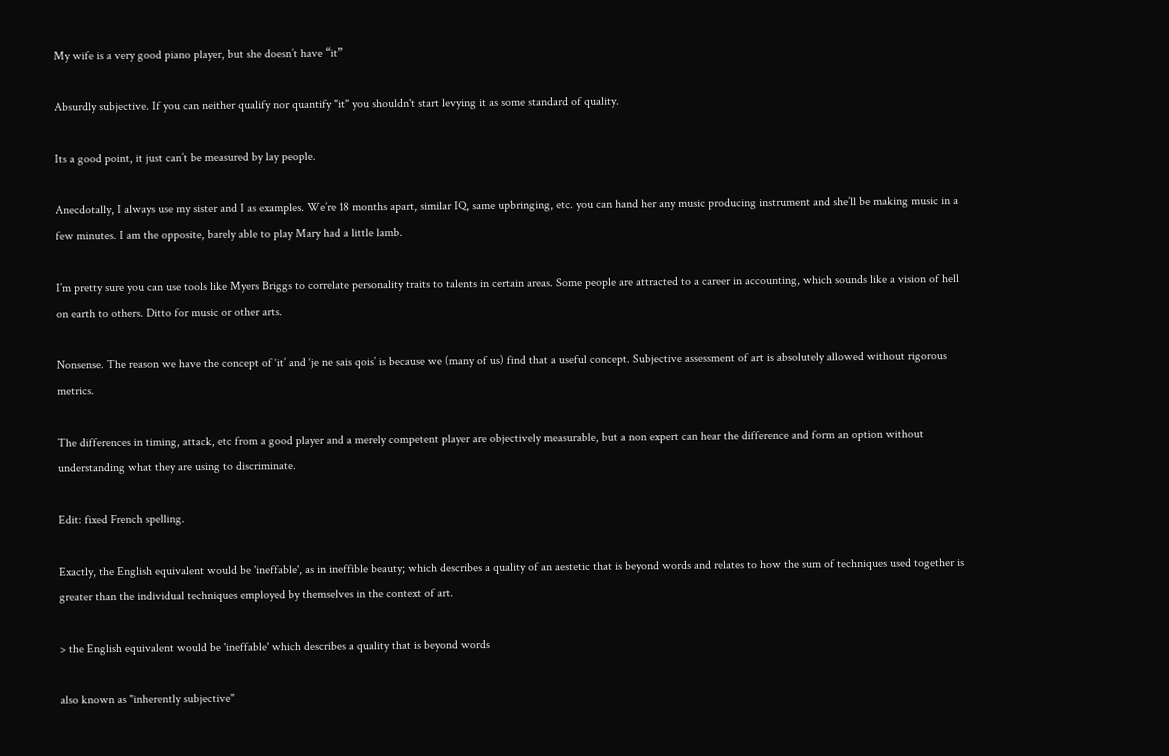My wife is a very good piano player, but she doesn’t have “it”

Absurdly subjective. If you can neither qualify nor quantify "it" you shouldn't start levying it as some standard of quality.

Its a good point, it just can’t be measured by lay people.

Anecdotally, I always use my sister and I as examples. We’re 18 months apart, similar IQ, same upbringing, etc. you can hand her any music producing instrument and she’ll be making music in a few minutes. I am the opposite, barely able to play Mary had a little lamb.

I’m pretty sure you can use tools like Myers Briggs to correlate personality traits to talents in certain areas. Some people are attracted to a career in accounting, which sounds like a vision of hell on earth to others. Ditto for music or other arts.

Nonsense. The reason we have the concept of ‘it’ and ‘je ne sais qois’ is because we (many of us) find that a useful concept. Subjective assessment of art is absolutely allowed without rigorous metrics.

The differences in timing, attack, etc from a good player and a merely competent player are objectively measurable, but a non expert can hear the difference and form an option without understanding what they are using to discriminate.

Edit: fixed French spelling.

Exactly, the English equivalent would be 'ineffable', as in ineffible beauty; which describes a quality of an aestetic that is beyond words and relates to how the sum of techniques used together is greater than the individual techniques employed by themselves in the context of art.

> the English equivalent would be 'ineffable' which describes a quality that is beyond words

also known as "inherently subjective"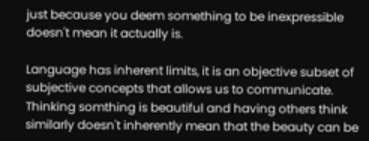just because you deem something to be inexpressible doesn't mean it actually is.

Language has inherent limits, it is an objective subset of subjective concepts that allows us to communicate. Thinking somthing is beautiful and having others think similarly doesn't inherently mean that the beauty can be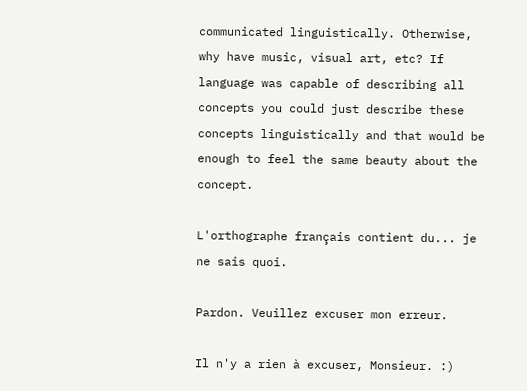communicated linguistically. Otherwise, why have music, visual art, etc? If language was capable of describing all concepts you could just describe these concepts linguistically and that would be enough to feel the same beauty about the concept.

L'orthographe français contient du... je ne sais quoi.

Pardon. Veuillez excuser mon erreur.

Il n'y a rien à excuser, Monsieur. :)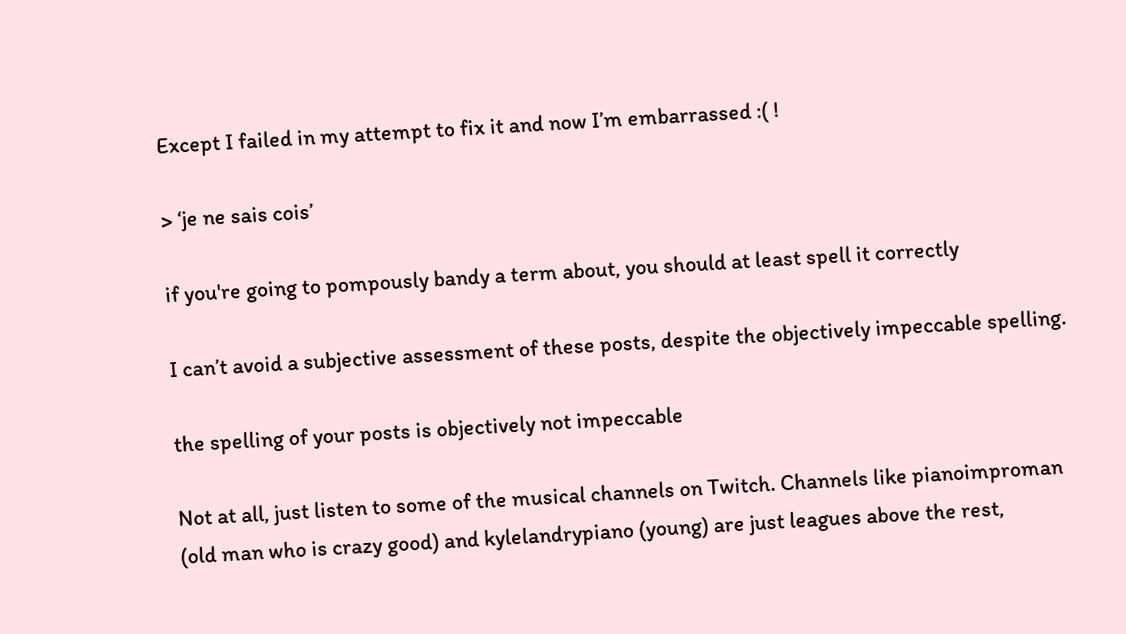Except I failed in my attempt to fix it and now I’m embarrassed :( !

> ‘je ne sais cois’

if you're going to pompously bandy a term about, you should at least spell it correctly

I can’t avoid a subjective assessment of these posts, despite the objectively impeccable spelling.

the spelling of your posts is objectively not impeccable

Not at all, just listen to some of the musical channels on Twitch. Channels like pianoimproman (old man who is crazy good) and kylelandrypiano (young) are just leagues above the rest,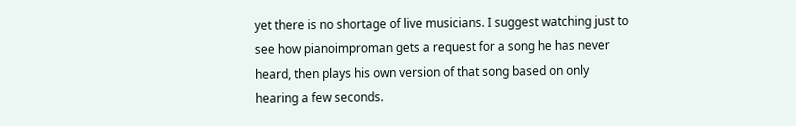yet there is no shortage of live musicians. I suggest watching just to see how pianoimproman gets a request for a song he has never heard, then plays his own version of that song based on only hearing a few seconds.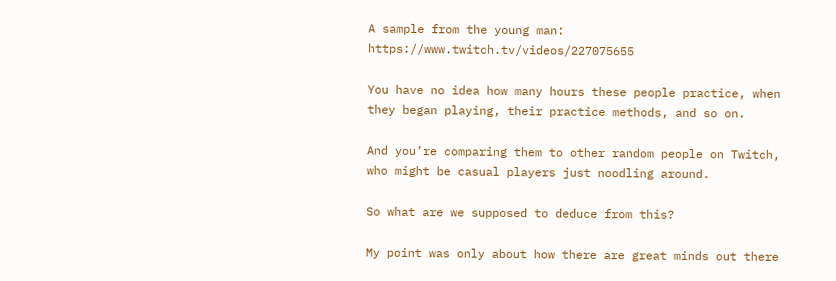A sample from the young man: https://www.twitch.tv/videos/227075655

You have no idea how many hours these people practice, when they began playing, their practice methods, and so on.

And you’re comparing them to other random people on Twitch, who might be casual players just noodling around.

So what are we supposed to deduce from this?

My point was only about how there are great minds out there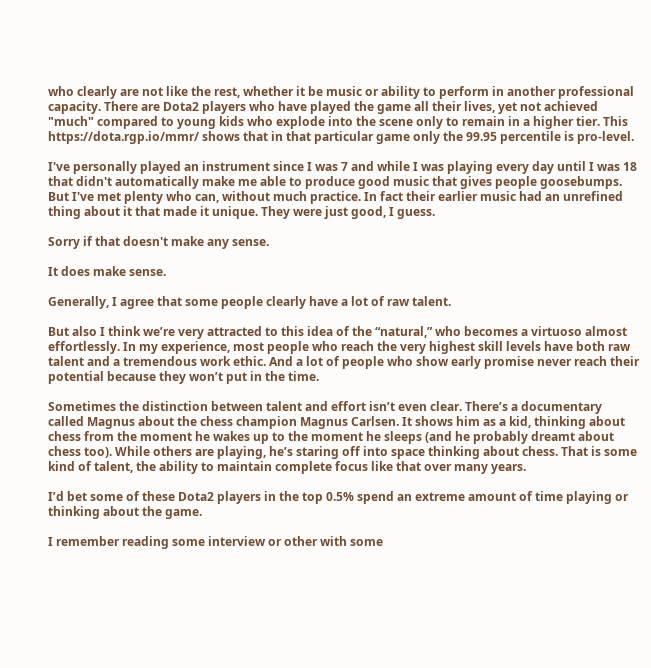who clearly are not like the rest, whether it be music or ability to perform in another professional capacity. There are Dota2 players who have played the game all their lives, yet not achieved "much" compared to young kids who explode into the scene only to remain in a higher tier. This https://dota.rgp.io/mmr/ shows that in that particular game only the 99.95 percentile is pro-level.

I've personally played an instrument since I was 7 and while I was playing every day until I was 18 that didn't automatically make me able to produce good music that gives people goosebumps. But I've met plenty who can, without much practice. In fact their earlier music had an unrefined thing about it that made it unique. They were just good, I guess.

Sorry if that doesn't make any sense.

It does make sense.

Generally, I agree that some people clearly have a lot of raw talent.

But also I think we’re very attracted to this idea of the “natural,” who becomes a virtuoso almost effortlessly. In my experience, most people who reach the very highest skill levels have both raw talent and a tremendous work ethic. And a lot of people who show early promise never reach their potential because they won’t put in the time.

Sometimes the distinction between talent and effort isn’t even clear. There’s a documentary called Magnus about the chess champion Magnus Carlsen. It shows him as a kid, thinking about chess from the moment he wakes up to the moment he sleeps (and he probably dreamt about chess too). While others are playing, he’s staring off into space thinking about chess. That is some kind of talent, the ability to maintain complete focus like that over many years.

I’d bet some of these Dota2 players in the top 0.5% spend an extreme amount of time playing or thinking about the game.

I remember reading some interview or other with some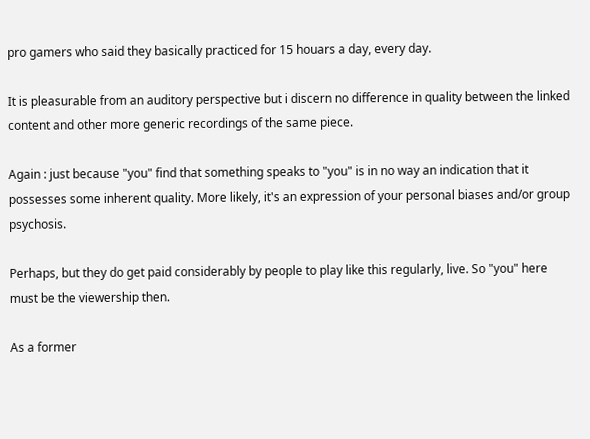pro gamers who said they basically practiced for 15 houars a day, every day.

It is pleasurable from an auditory perspective but i discern no difference in quality between the linked content and other more generic recordings of the same piece.

Again : just because "you" find that something speaks to "you" is in no way an indication that it possesses some inherent quality. More likely, it's an expression of your personal biases and/or group psychosis.

Perhaps, but they do get paid considerably by people to play like this regularly, live. So "you" here must be the viewership then.

As a former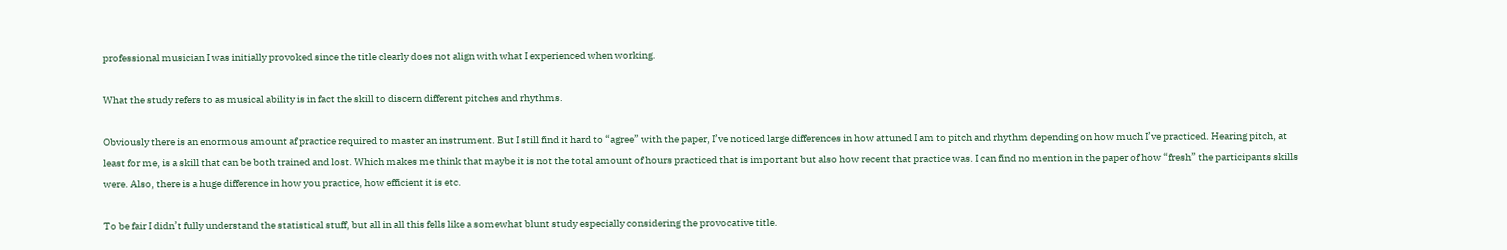professional musician I was initially provoked since the title clearly does not align with what I experienced when working.

What the study refers to as musical ability is in fact the skill to discern different pitches and rhythms.

Obviously there is an enormous amount af practice required to master an instrument. But I still find it hard to “agree” with the paper, I’ve noticed large differences in how attuned I am to pitch and rhythm depending on how much I’ve practiced. Hearing pitch, at least for me, is a skill that can be both trained and lost. Which makes me think that maybe it is not the total amount of hours practiced that is important but also how recent that practice was. I can find no mention in the paper of how “fresh” the participants skills were. Also, there is a huge difference in how you practice, how efficient it is etc.

To be fair I didn’t fully understand the statistical stuff, but all in all this fells like a somewhat blunt study especially considering the provocative title.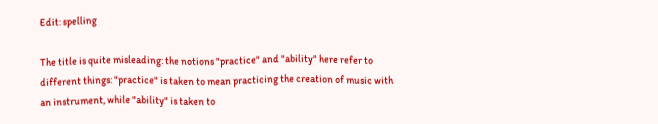Edit: spelling

The title is quite misleading: the notions "practice" and "ability" here refer to different things: "practice" is taken to mean practicing the creation of music with an instrument, while "ability" is taken to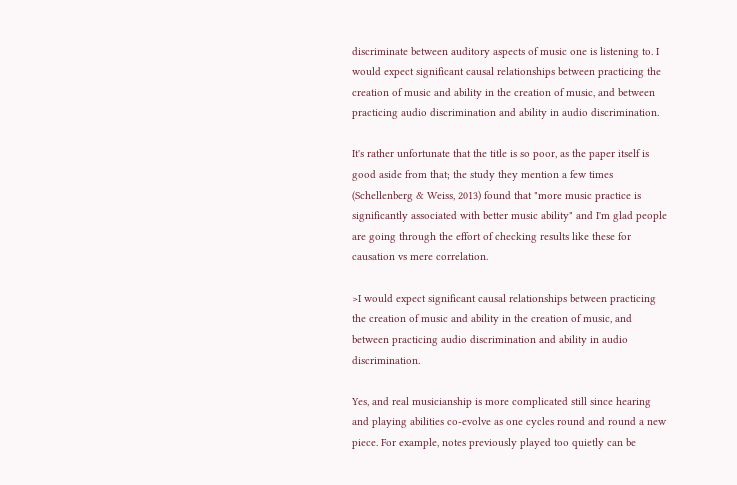discriminate between auditory aspects of music one is listening to. I would expect significant causal relationships between practicing the creation of music and ability in the creation of music, and between practicing audio discrimination and ability in audio discrimination.

It's rather unfortunate that the title is so poor, as the paper itself is good aside from that; the study they mention a few times (Schellenberg & Weiss, 2013) found that "more music practice is significantly associated with better music ability" and I'm glad people are going through the effort of checking results like these for causation vs mere correlation.

>I would expect significant causal relationships between practicing the creation of music and ability in the creation of music, and between practicing audio discrimination and ability in audio discrimination.

Yes, and real musicianship is more complicated still since hearing and playing abilities co-evolve as one cycles round and round a new piece. For example, notes previously played too quietly can be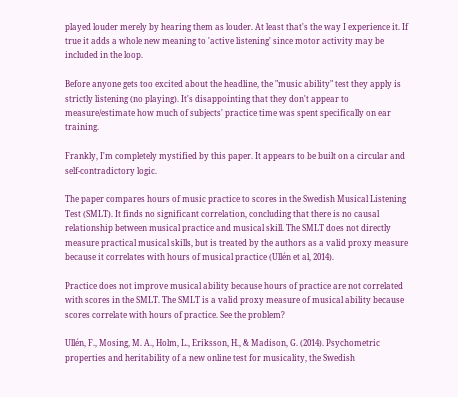played louder merely by hearing them as louder. At least that's the way I experience it. If true it adds a whole new meaning to 'active listening' since motor activity may be included in the loop.

Before anyone gets too excited about the headline, the "music ability" test they apply is strictly listening (no playing). It's disappointing that they don't appear to measure/estimate how much of subjects' practice time was spent specifically on ear training.

Frankly, I'm completely mystified by this paper. It appears to be built on a circular and self-contradictory logic.

The paper compares hours of music practice to scores in the Swedish Musical Listening Test (SMLT). It finds no significant correlation, concluding that there is no causal relationship between musical practice and musical skill. The SMLT does not directly measure practical musical skills, but is treated by the authors as a valid proxy measure because it correlates with hours of musical practice (Ullén et al, 2014).

Practice does not improve musical ability because hours of practice are not correlated with scores in the SMLT. The SMLT is a valid proxy measure of musical ability because scores correlate with hours of practice. See the problem?

Ullén, F., Mosing, M. A., Holm, L., Eriksson, H., & Madison, G. (2014). Psychometric properties and heritability of a new online test for musicality, the Swedish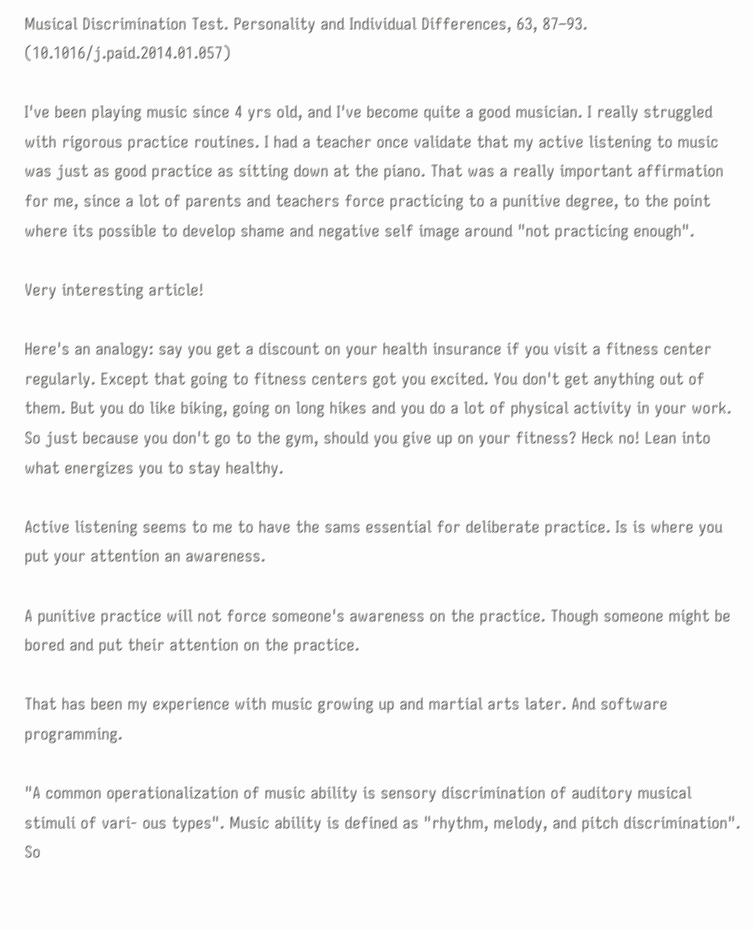Musical Discrimination Test. Personality and Individual Differences, 63, 87–93. (10.1016/j.paid.2014.01.057)

I've been playing music since 4 yrs old, and I've become quite a good musician. I really struggled with rigorous practice routines. I had a teacher once validate that my active listening to music was just as good practice as sitting down at the piano. That was a really important affirmation for me, since a lot of parents and teachers force practicing to a punitive degree, to the point where its possible to develop shame and negative self image around "not practicing enough".

Very interesting article!

Here's an analogy: say you get a discount on your health insurance if you visit a fitness center regularly. Except that going to fitness centers got you excited. You don't get anything out of them. But you do like biking, going on long hikes and you do a lot of physical activity in your work. So just because you don't go to the gym, should you give up on your fitness? Heck no! Lean into what energizes you to stay healthy.

Active listening seems to me to have the sams essential for deliberate practice. Is is where you put your attention an awareness.

A punitive practice will not force someone's awareness on the practice. Though someone might be bored and put their attention on the practice.

That has been my experience with music growing up and martial arts later. And software programming.

"A common operationalization of music ability is sensory discrimination of auditory musical stimuli of vari- ous types". Music ability is defined as "rhythm, melody, and pitch discrimination". So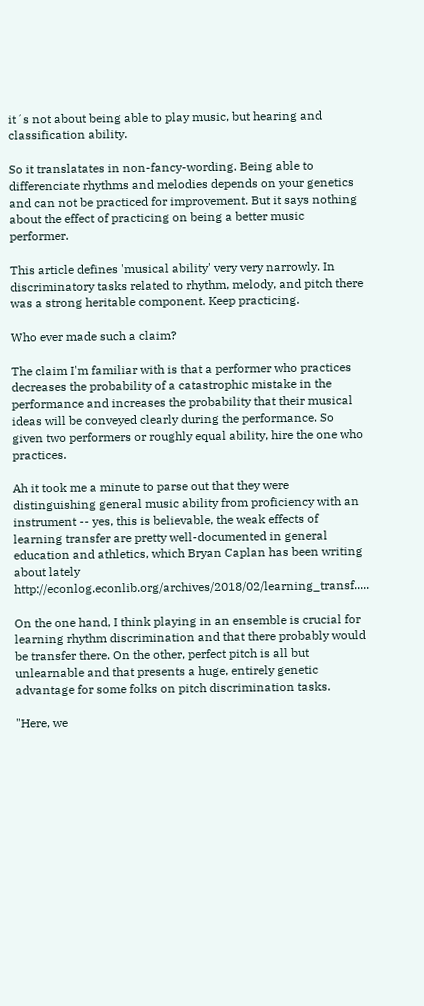it´s not about being able to play music, but hearing and classification ability.

So it translatates in non-fancy-wording. Being able to differenciate rhythms and melodies depends on your genetics and can not be practiced for improvement. But it says nothing about the effect of practicing on being a better music performer.

This article defines 'musical ability' very very narrowly. In discriminatory tasks related to rhythm, melody, and pitch there was a strong heritable component. Keep practicing.

Who ever made such a claim?

The claim I'm familiar with is that a performer who practices decreases the probability of a catastrophic mistake in the performance and increases the probability that their musical ideas will be conveyed clearly during the performance. So given two performers or roughly equal ability, hire the one who practices.

Ah it took me a minute to parse out that they were distinguishing general music ability from proficiency with an instrument -- yes, this is believable, the weak effects of learning transfer are pretty well-documented in general education and athletics, which Bryan Caplan has been writing about lately http://econlog.econlib.org/archives/2018/02/learning_transf.....

On the one hand, I think playing in an ensemble is crucial for learning rhythm discrimination and that there probably would be transfer there. On the other, perfect pitch is all but unlearnable and that presents a huge, entirely genetic advantage for some folks on pitch discrimination tasks.

"Here, we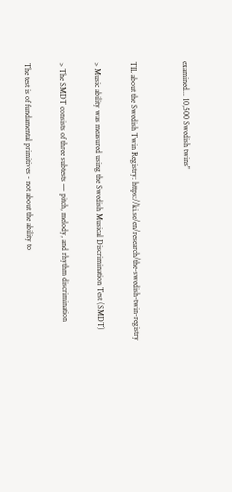examined... 10,500 Swedish twins"


TIL about the Swedish Twin Registry: https://ki.se/en/research/the-swedish-twin-registry

> Music ability was measured using the Swedish Musical Discrimination Test (SMDT)

> The SMDT consists of three subtests — pitch, melody, and rhythm discrimination

The test is of fundamental primitives - not about the ability to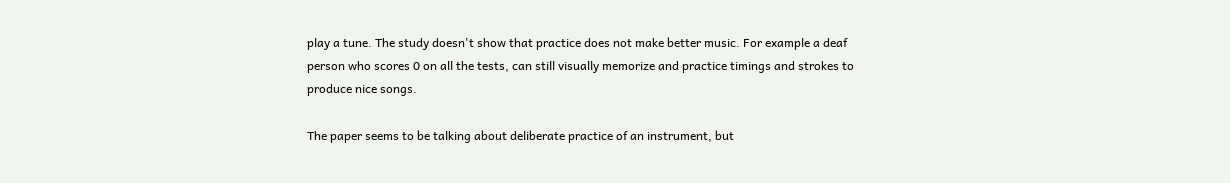play a tune. The study doesn't show that practice does not make better music. For example a deaf person who scores 0 on all the tests, can still visually memorize and practice timings and strokes to produce nice songs.

The paper seems to be talking about deliberate practice of an instrument, but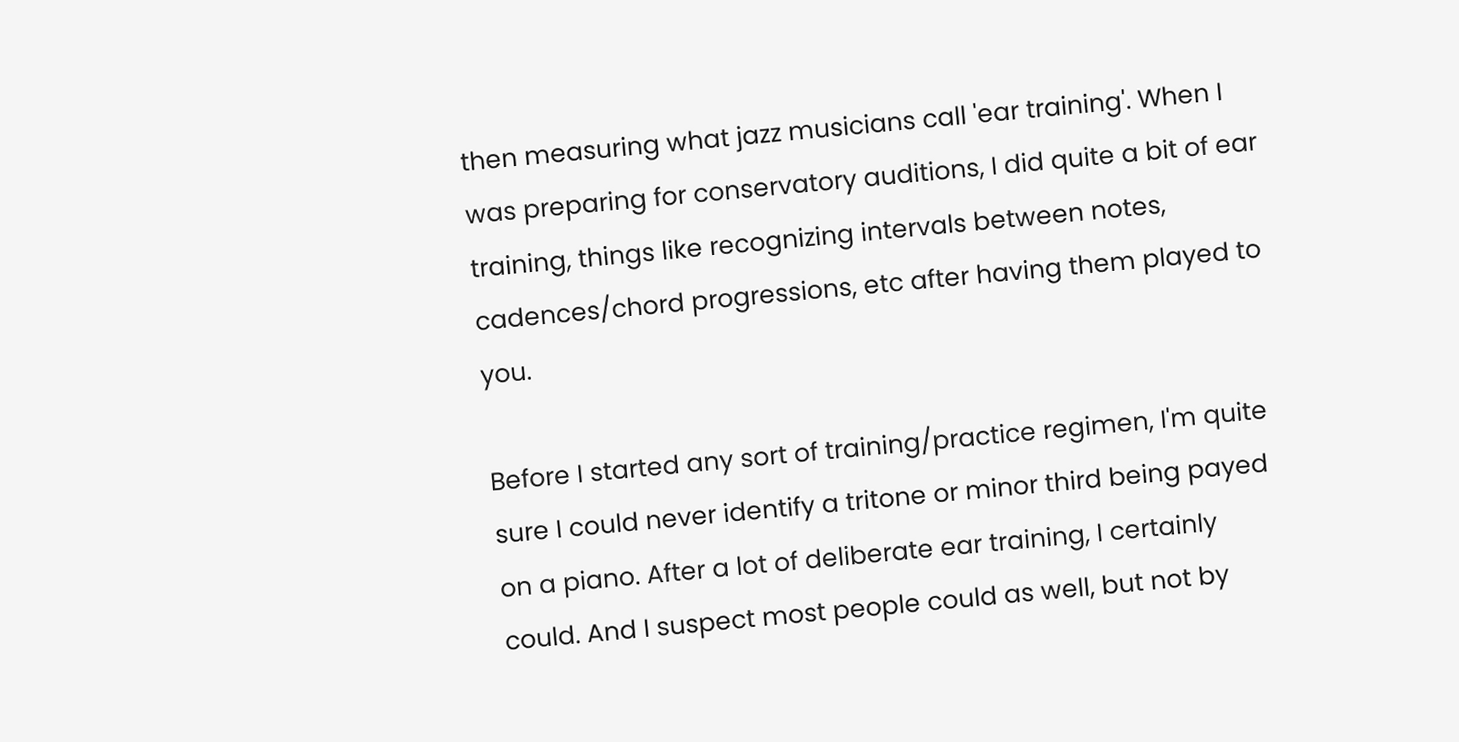then measuring what jazz musicians call 'ear training'. When I was preparing for conservatory auditions, I did quite a bit of ear training, things like recognizing intervals between notes, cadences/chord progressions, etc after having them played to you.

Before I started any sort of training/practice regimen, I'm quite sure I could never identify a tritone or minor third being payed on a piano. After a lot of deliberate ear training, I certainly could. And I suspect most people could as well, but not by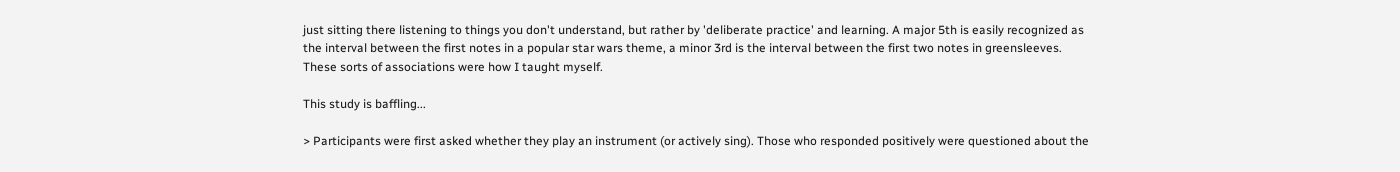just sitting there listening to things you don't understand, but rather by 'deliberate practice' and learning. A major 5th is easily recognized as the interval between the first notes in a popular star wars theme, a minor 3rd is the interval between the first two notes in greensleeves. These sorts of associations were how I taught myself.

This study is baffling...

> Participants were first asked whether they play an instrument (or actively sing). Those who responded positively were questioned about the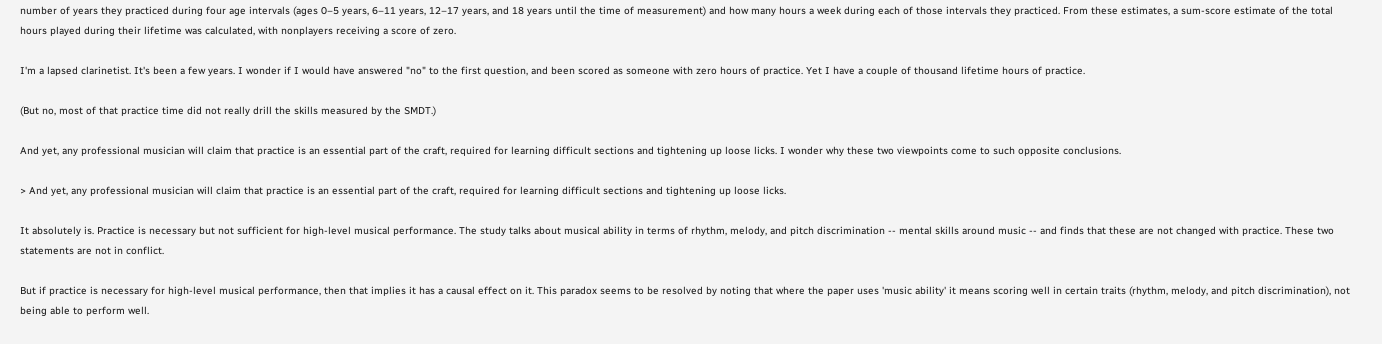number of years they practiced during four age intervals (ages 0–5 years, 6–11 years, 12–17 years, and 18 years until the time of measurement) and how many hours a week during each of those intervals they practiced. From these estimates, a sum-score estimate of the total hours played during their lifetime was calculated, with nonplayers receiving a score of zero.

I'm a lapsed clarinetist. It's been a few years. I wonder if I would have answered "no" to the first question, and been scored as someone with zero hours of practice. Yet I have a couple of thousand lifetime hours of practice.

(But no, most of that practice time did not really drill the skills measured by the SMDT.)

And yet, any professional musician will claim that practice is an essential part of the craft, required for learning difficult sections and tightening up loose licks. I wonder why these two viewpoints come to such opposite conclusions.

> And yet, any professional musician will claim that practice is an essential part of the craft, required for learning difficult sections and tightening up loose licks.

It absolutely is. Practice is necessary but not sufficient for high-level musical performance. The study talks about musical ability in terms of rhythm, melody, and pitch discrimination -- mental skills around music -- and finds that these are not changed with practice. These two statements are not in conflict.

But if practice is necessary for high-level musical performance, then that implies it has a causal effect on it. This paradox seems to be resolved by noting that where the paper uses 'music ability' it means scoring well in certain traits (rhythm, melody, and pitch discrimination), not being able to perform well.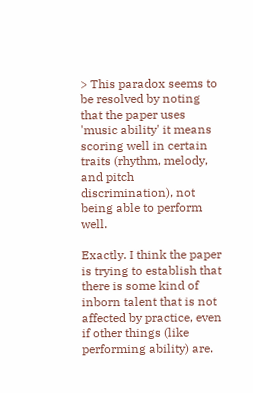> This paradox seems to be resolved by noting that the paper uses 'music ability' it means scoring well in certain traits (rhythm, melody, and pitch discrimination), not being able to perform well.

Exactly. I think the paper is trying to establish that there is some kind of inborn talent that is not affected by practice, even if other things (like performing ability) are.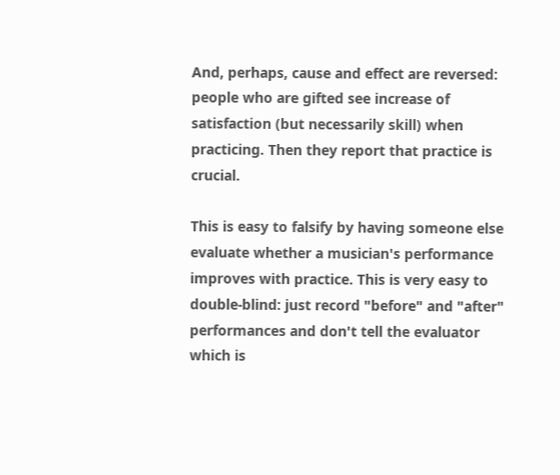And, perhaps, cause and effect are reversed: people who are gifted see increase of satisfaction (but necessarily skill) when practicing. Then they report that practice is crucial.

This is easy to falsify by having someone else evaluate whether a musician's performance improves with practice. This is very easy to double-blind: just record "before" and "after" performances and don't tell the evaluator which is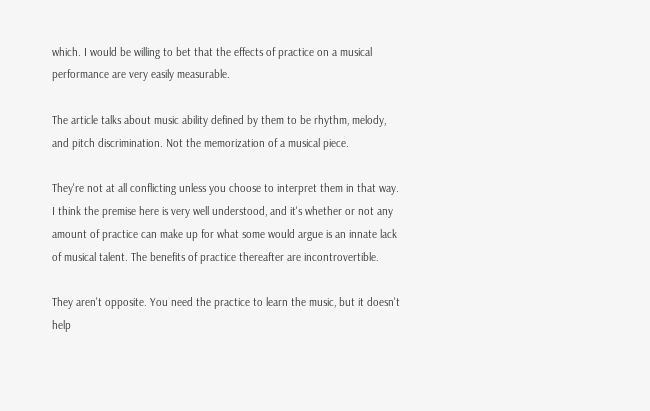which. I would be willing to bet that the effects of practice on a musical performance are very easily measurable.

The article talks about music ability defined by them to be rhythm, melody, and pitch discrimination. Not the memorization of a musical piece.

They're not at all conflicting unless you choose to interpret them in that way. I think the premise here is very well understood, and it's whether or not any amount of practice can make up for what some would argue is an innate lack of musical talent. The benefits of practice thereafter are incontrovertible.

They aren't opposite. You need the practice to learn the music, but it doesn't help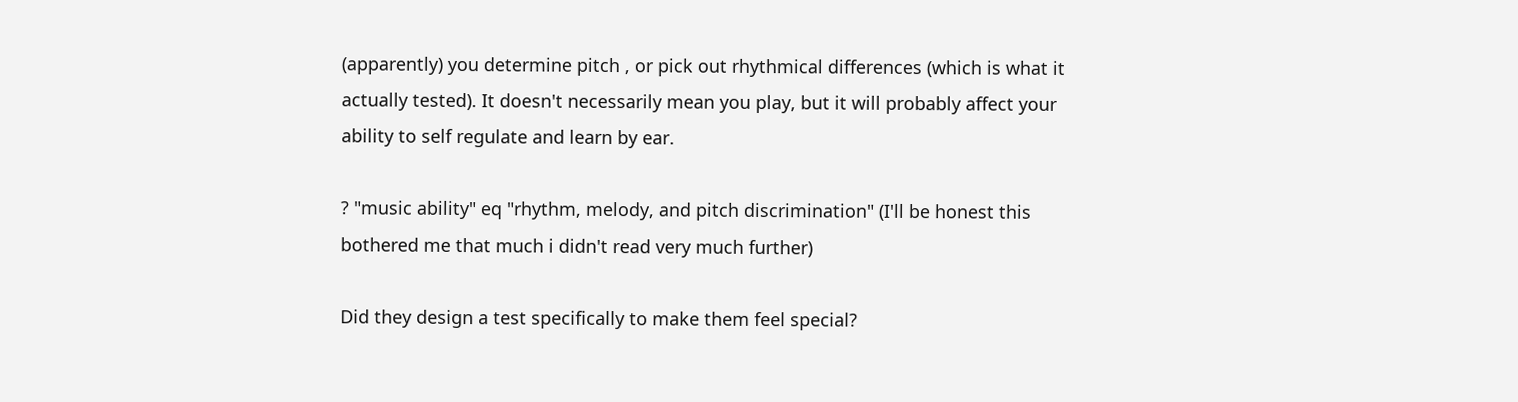(apparently) you determine pitch , or pick out rhythmical differences (which is what it actually tested). It doesn't necessarily mean you play, but it will probably affect your ability to self regulate and learn by ear.

? "music ability" eq "rhythm, melody, and pitch discrimination" (I'll be honest this bothered me that much i didn't read very much further)

Did they design a test specifically to make them feel special?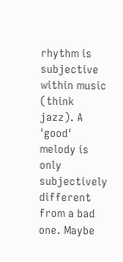rhythm is subjective within music (think jazz). A 'good' melody is only subjectively different from a bad one. Maybe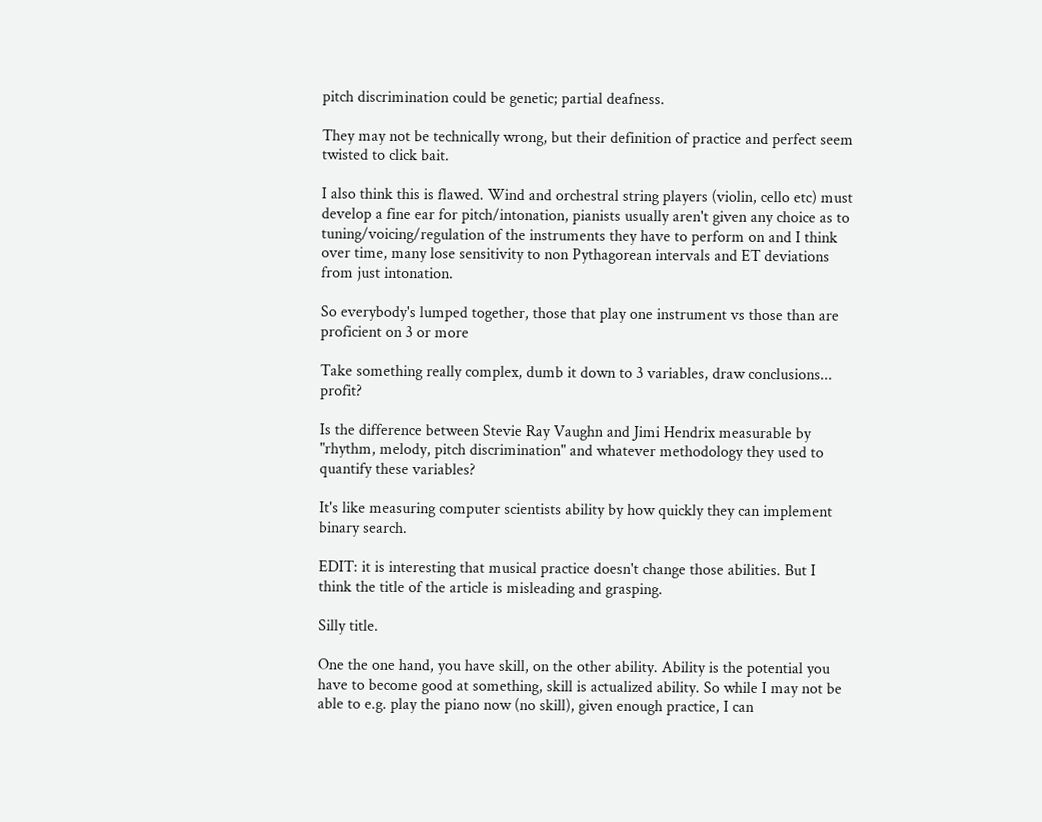pitch discrimination could be genetic; partial deafness.

They may not be technically wrong, but their definition of practice and perfect seem twisted to click bait.

I also think this is flawed. Wind and orchestral string players (violin, cello etc) must develop a fine ear for pitch/intonation, pianists usually aren't given any choice as to tuning/voicing/regulation of the instruments they have to perform on and I think over time, many lose sensitivity to non Pythagorean intervals and ET deviations from just intonation.

So everybody's lumped together, those that play one instrument vs those than are proficient on 3 or more

Take something really complex, dumb it down to 3 variables, draw conclusions... profit?

Is the difference between Stevie Ray Vaughn and Jimi Hendrix measurable by "rhythm, melody, pitch discrimination" and whatever methodology they used to quantify these variables?

It's like measuring computer scientists ability by how quickly they can implement binary search.

EDIT: it is interesting that musical practice doesn't change those abilities. But I think the title of the article is misleading and grasping.

Silly title.

One the one hand, you have skill, on the other ability. Ability is the potential you have to become good at something, skill is actualized ability. So while I may not be able to e.g. play the piano now (no skill), given enough practice, I can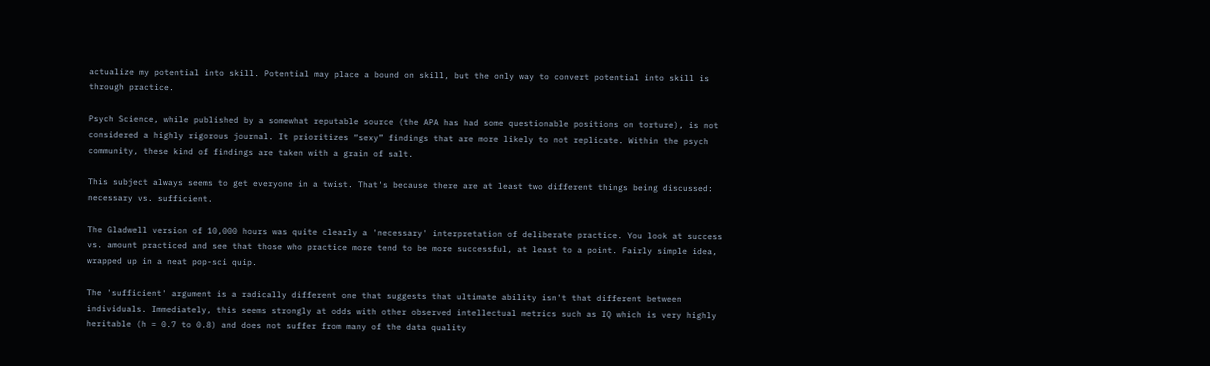actualize my potential into skill. Potential may place a bound on skill, but the only way to convert potential into skill is through practice.

Psych Science, while published by a somewhat reputable source (the APA has had some questionable positions on torture), is not considered a highly rigorous journal. It prioritizes “sexy” findings that are more likely to not replicate. Within the psych community, these kind of findings are taken with a grain of salt.

This subject always seems to get everyone in a twist. That's because there are at least two different things being discussed: necessary vs. sufficient.

The Gladwell version of 10,000 hours was quite clearly a 'necessary' interpretation of deliberate practice. You look at success vs. amount practiced and see that those who practice more tend to be more successful, at least to a point. Fairly simple idea, wrapped up in a neat pop-sci quip.

The 'sufficient' argument is a radically different one that suggests that ultimate ability isn't that different between individuals. Immediately, this seems strongly at odds with other observed intellectual metrics such as IQ which is very highly heritable (h = 0.7 to 0.8) and does not suffer from many of the data quality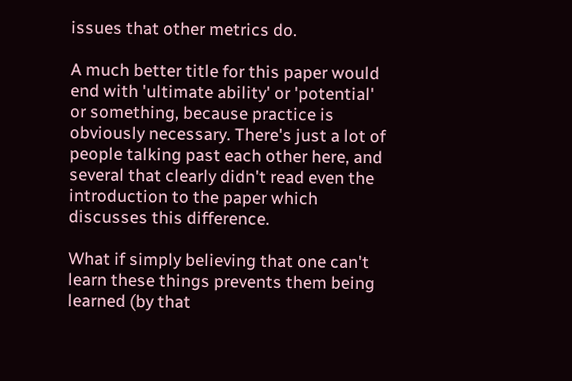issues that other metrics do.

A much better title for this paper would end with 'ultimate ability' or 'potential' or something, because practice is obviously necessary. There's just a lot of people talking past each other here, and several that clearly didn't read even the introduction to the paper which discusses this difference.

What if simply believing that one can't learn these things prevents them being learned (by that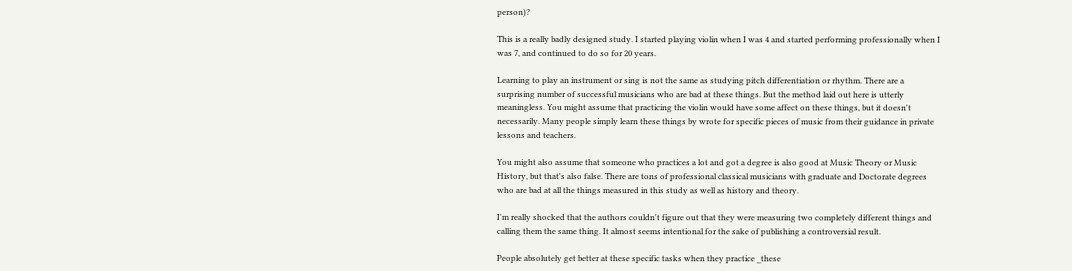person)?

This is a really badly designed study. I started playing violin when I was 4 and started performing professionally when I was 7, and continued to do so for 20 years.

Learning to play an instrument or sing is not the same as studying pitch differentiation or rhythm. There are a surprising number of successful musicians who are bad at these things. But the method laid out here is utterly meaningless. You might assume that practicing the violin would have some affect on these things, but it doesn't necessarily. Many people simply learn these things by wrote for specific pieces of music from their guidance in private lessons and teachers.

You might also assume that someone who practices a lot and got a degree is also good at Music Theory or Music History, but that's also false. There are tons of professional classical musicians with graduate and Doctorate degrees who are bad at all the things measured in this study as well as history and theory.

I'm really shocked that the authors couldn't figure out that they were measuring two completely different things and calling them the same thing. It almost seems intentional for the sake of publishing a controversial result.

People absolutely get better at these specific tasks when they practice _these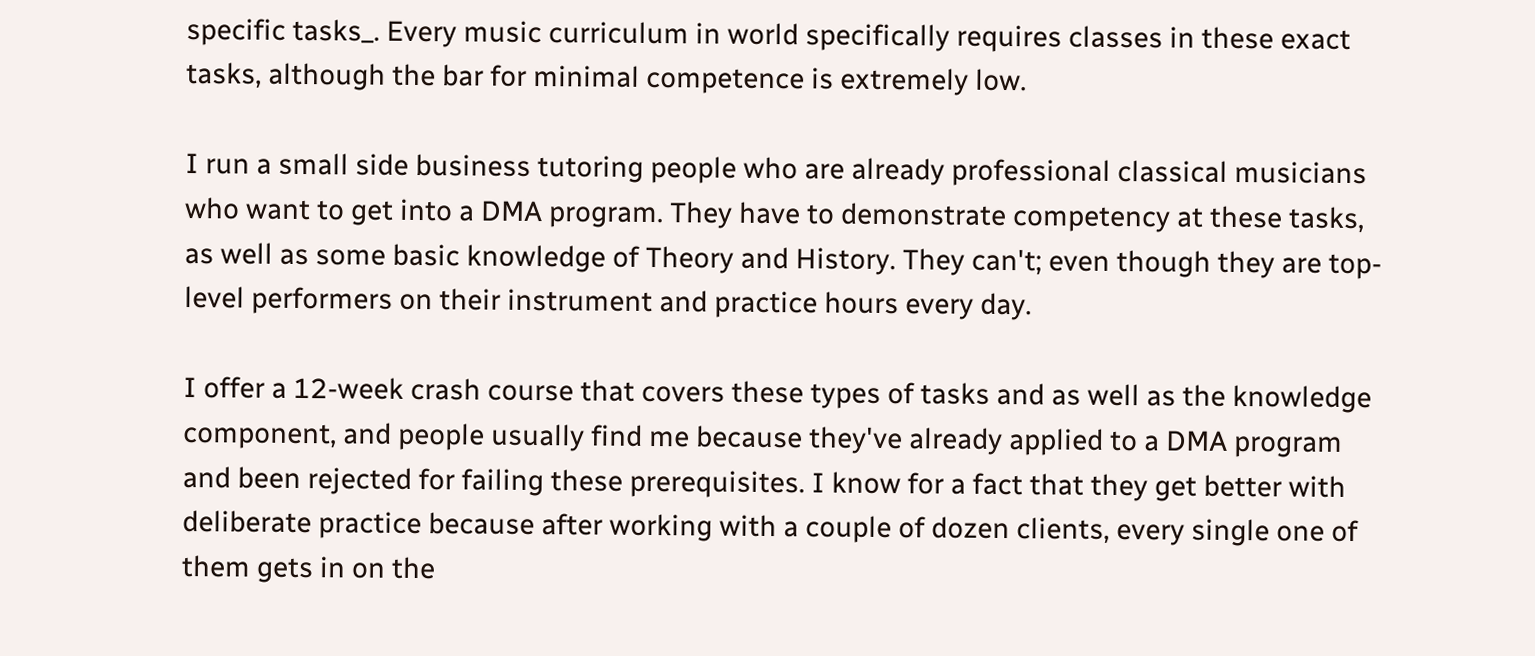specific tasks_. Every music curriculum in world specifically requires classes in these exact tasks, although the bar for minimal competence is extremely low.

I run a small side business tutoring people who are already professional classical musicians who want to get into a DMA program. They have to demonstrate competency at these tasks, as well as some basic knowledge of Theory and History. They can't; even though they are top-level performers on their instrument and practice hours every day.

I offer a 12-week crash course that covers these types of tasks and as well as the knowledge component, and people usually find me because they've already applied to a DMA program and been rejected for failing these prerequisites. I know for a fact that they get better with deliberate practice because after working with a couple of dozen clients, every single one of them gets in on the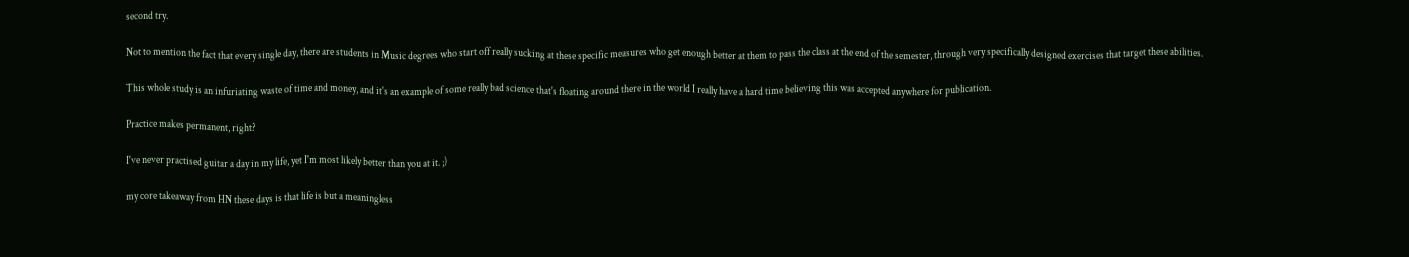second try.

Not to mention the fact that every single day, there are students in Music degrees who start off really sucking at these specific measures who get enough better at them to pass the class at the end of the semester, through very specifically designed exercises that target these abilities.

This whole study is an infuriating waste of time and money, and it's an example of some really bad science that's floating around there in the world I really have a hard time believing this was accepted anywhere for publication.

Practice makes permanent, right?

I've never practised guitar a day in my life, yet I'm most likely better than you at it. ;)

my core takeaway from HN these days is that life is but a meaningless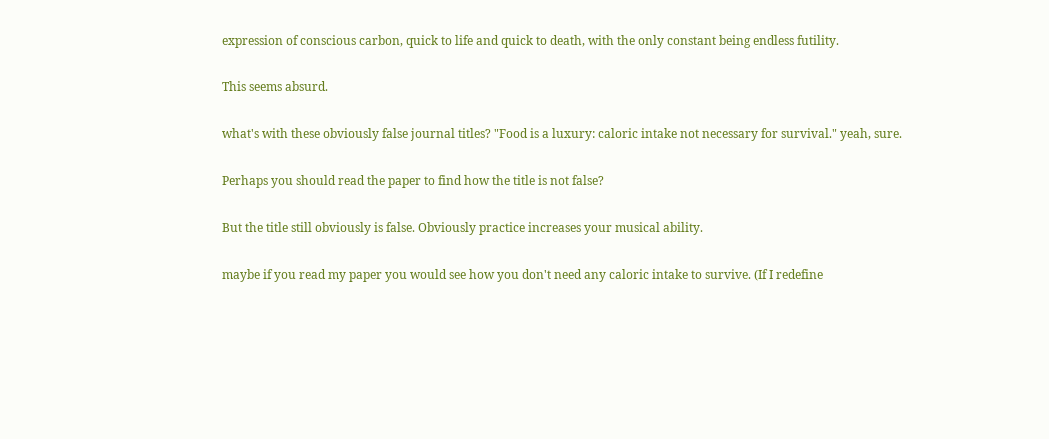expression of conscious carbon, quick to life and quick to death, with the only constant being endless futility.

This seems absurd.

what's with these obviously false journal titles? "Food is a luxury: caloric intake not necessary for survival." yeah, sure.

Perhaps you should read the paper to find how the title is not false?

But the title still obviously is false. Obviously practice increases your musical ability.

maybe if you read my paper you would see how you don't need any caloric intake to survive. (If I redefine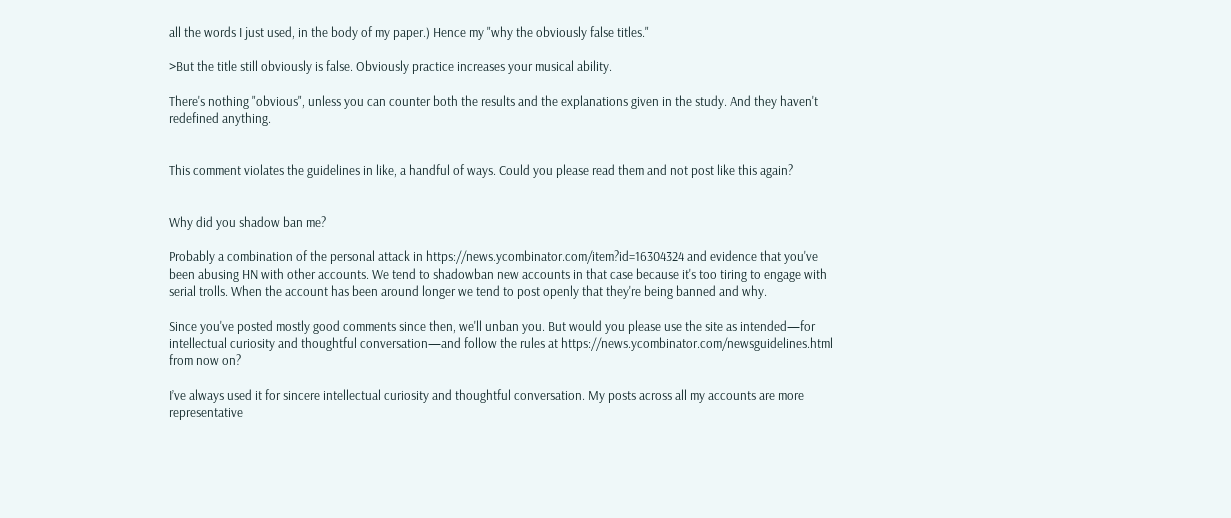all the words I just used, in the body of my paper.) Hence my "why the obviously false titles."

>But the title still obviously is false. Obviously practice increases your musical ability.

There's nothing "obvious", unless you can counter both the results and the explanations given in the study. And they haven't redefined anything.


This comment violates the guidelines in like, a handful of ways. Could you please read them and not post like this again?


Why did you shadow ban me?

Probably a combination of the personal attack in https://news.ycombinator.com/item?id=16304324 and evidence that you've been abusing HN with other accounts. We tend to shadowban new accounts in that case because it's too tiring to engage with serial trolls. When the account has been around longer we tend to post openly that they're being banned and why.

Since you've posted mostly good comments since then, we'll unban you. But would you please use the site as intended—for intellectual curiosity and thoughtful conversation—and follow the rules at https://news.ycombinator.com/newsguidelines.html from now on?

I’ve always used it for sincere intellectual curiosity and thoughtful conversation. My posts across all my accounts are more representative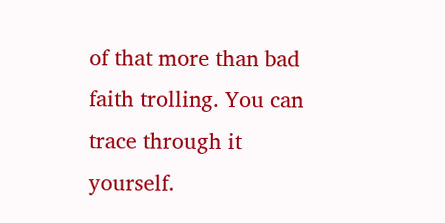of that more than bad faith trolling. You can trace through it yourself.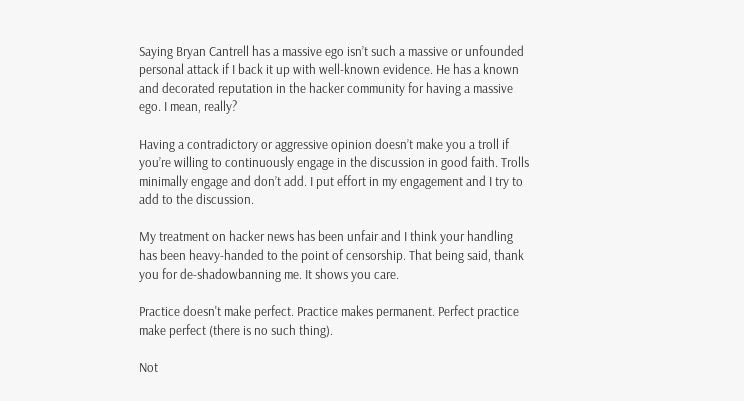Saying Bryan Cantrell has a massive ego isn’t such a massive or unfounded personal attack if I back it up with well-known evidence. He has a known and decorated reputation in the hacker community for having a massive ego. I mean, really?

Having a contradictory or aggressive opinion doesn’t make you a troll if you’re willing to continuously engage in the discussion in good faith. Trolls minimally engage and don’t add. I put effort in my engagement and I try to add to the discussion.

My treatment on hacker news has been unfair and I think your handling has been heavy-handed to the point of censorship. That being said, thank you for de-shadowbanning me. It shows you care.

Practice doesn't make perfect. Practice makes permanent. Perfect practice make perfect (there is no such thing).

Not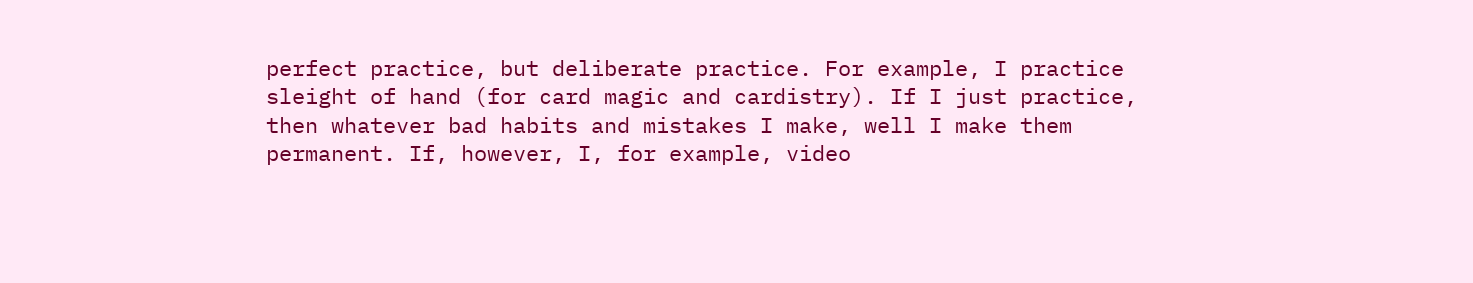perfect practice, but deliberate practice. For example, I practice sleight of hand (for card magic and cardistry). If I just practice, then whatever bad habits and mistakes I make, well I make them permanent. If, however, I, for example, video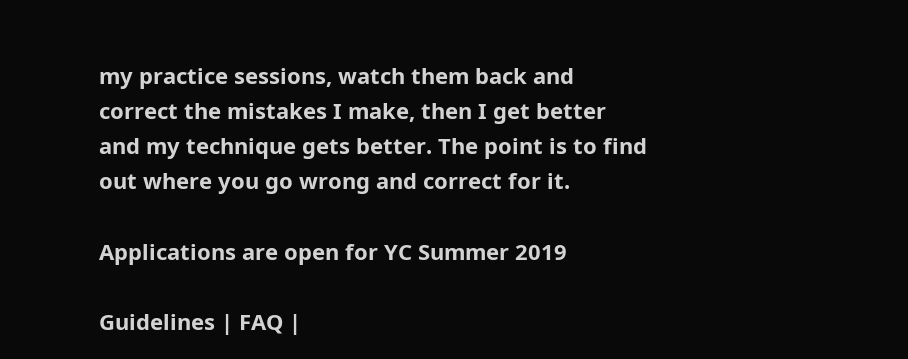my practice sessions, watch them back and correct the mistakes I make, then I get better and my technique gets better. The point is to find out where you go wrong and correct for it.

Applications are open for YC Summer 2019

Guidelines | FAQ |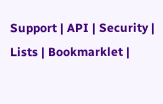Support | API | Security | Lists | Bookmarklet |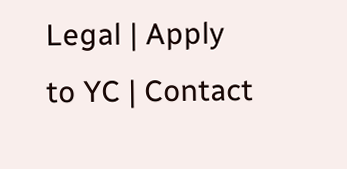Legal | Apply to YC | Contact